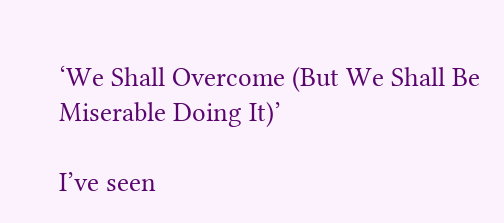‘We Shall Overcome (But We Shall Be Miserable Doing It)’

I’ve seen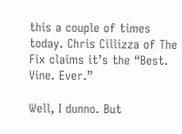this a couple of times today. Chris Cillizza of The Fix claims it’s the “Best. Vine. Ever.”

Well, I dunno. But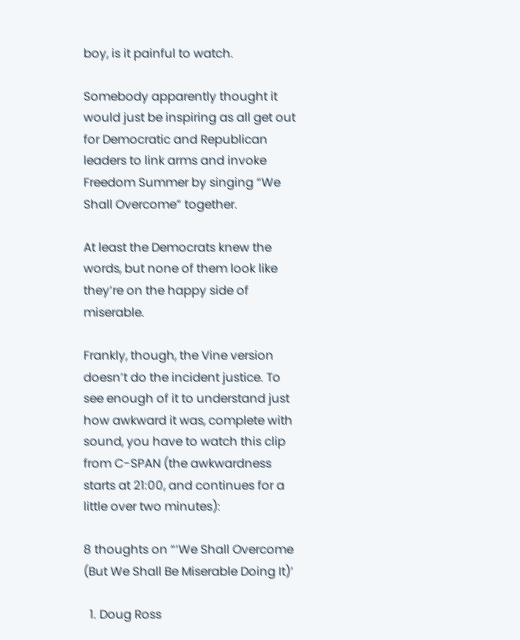boy, is it painful to watch.

Somebody apparently thought it would just be inspiring as all get out for Democratic and Republican leaders to link arms and invoke Freedom Summer by singing “We Shall Overcome” together.

At least the Democrats knew the words, but none of them look like they’re on the happy side of miserable.

Frankly, though, the Vine version doesn’t do the incident justice. To see enough of it to understand just how awkward it was, complete with sound, you have to watch this clip from C-SPAN (the awkwardness starts at 21:00, and continues for a little over two minutes):

8 thoughts on “‘We Shall Overcome (But We Shall Be Miserable Doing It)’

  1. Doug Ross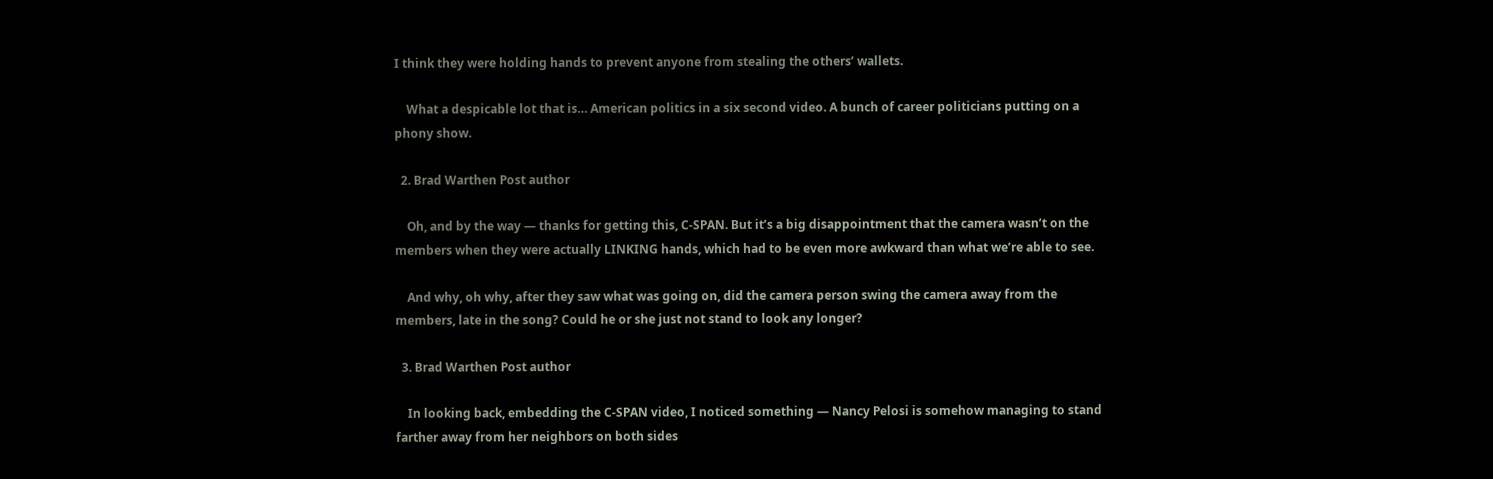I think they were holding hands to prevent anyone from stealing the others’ wallets.

    What a despicable lot that is… American politics in a six second video. A bunch of career politicians putting on a phony show.

  2. Brad Warthen Post author

    Oh, and by the way — thanks for getting this, C-SPAN. But it’s a big disappointment that the camera wasn’t on the members when they were actually LINKING hands, which had to be even more awkward than what we’re able to see.

    And why, oh why, after they saw what was going on, did the camera person swing the camera away from the members, late in the song? Could he or she just not stand to look any longer?

  3. Brad Warthen Post author

    In looking back, embedding the C-SPAN video, I noticed something — Nancy Pelosi is somehow managing to stand farther away from her neighbors on both sides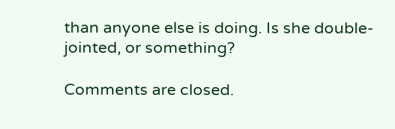than anyone else is doing. Is she double-jointed, or something?

Comments are closed.